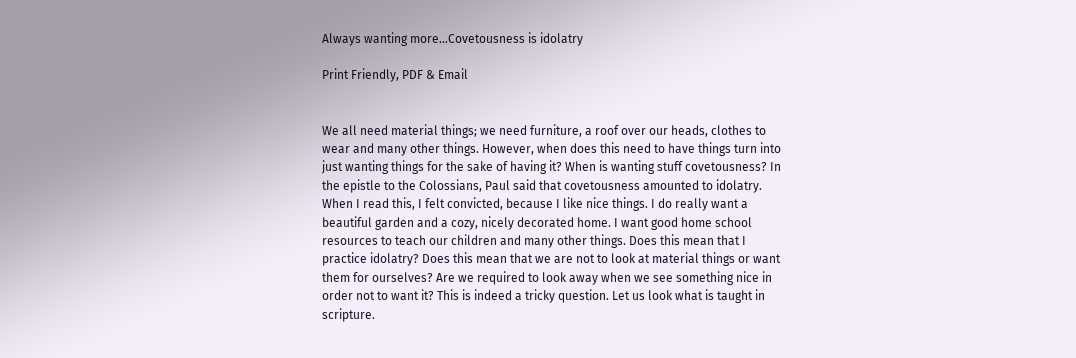Always wanting more…Covetousness is idolatry

Print Friendly, PDF & Email


We all need material things; we need furniture, a roof over our heads, clothes to wear and many other things. However, when does this need to have things turn into just wanting things for the sake of having it? When is wanting stuff covetousness? In the epistle to the Colossians, Paul said that covetousness amounted to idolatry. When I read this, I felt convicted, because I like nice things. I do really want a beautiful garden and a cozy, nicely decorated home. I want good home school resources to teach our children and many other things. Does this mean that I practice idolatry? Does this mean that we are not to look at material things or want them for ourselves? Are we required to look away when we see something nice in order not to want it? This is indeed a tricky question. Let us look what is taught in scripture.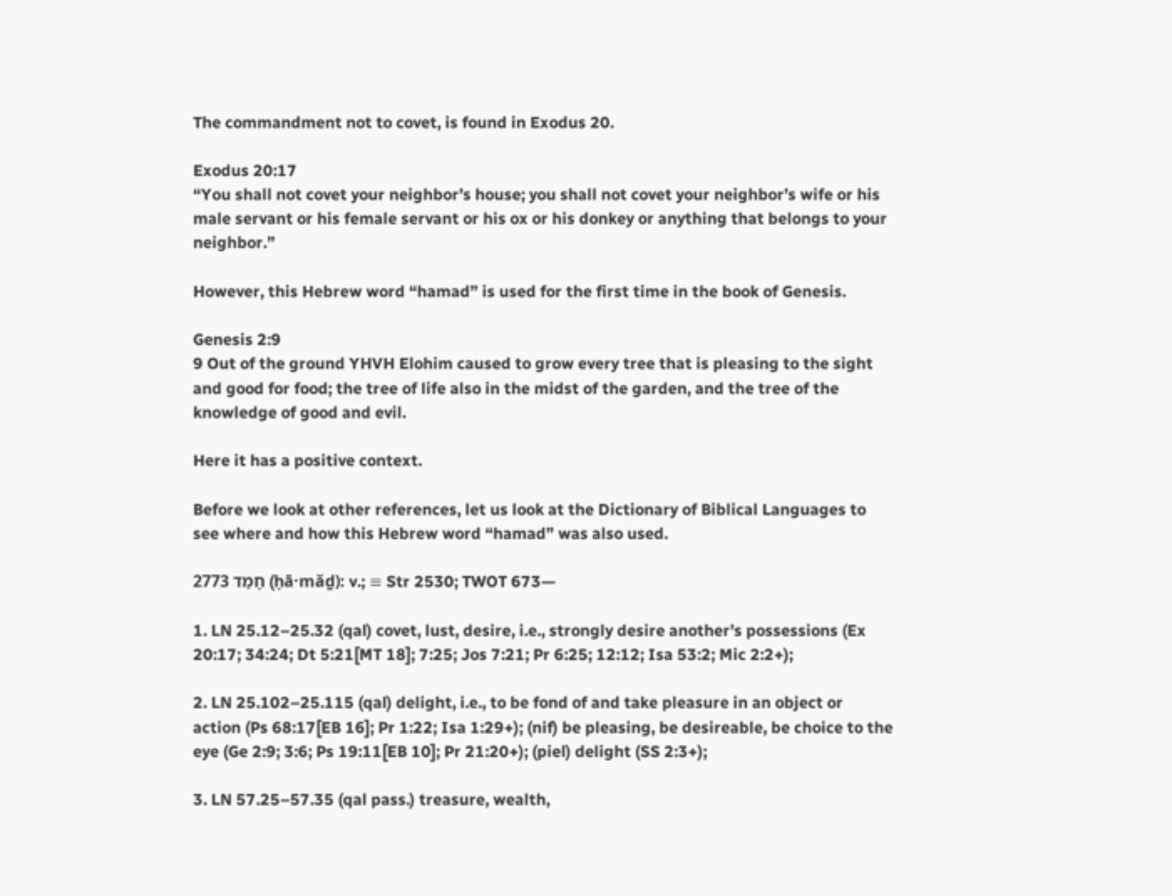The commandment not to covet, is found in Exodus 20.

Exodus 20:17
“You shall not covet your neighbor’s house; you shall not covet your neighbor’s wife or his male servant or his female servant or his ox or his donkey or anything that belongs to your neighbor.”

However, this Hebrew word “hamad” is used for the first time in the book of Genesis.

Genesis 2:9
9 Out of the ground YHVH Elohim caused to grow every tree that is pleasing to the sight and good for food; the tree of life also in the midst of the garden, and the tree of the knowledge of good and evil.

Here it has a positive context.

Before we look at other references, let us look at the Dictionary of Biblical Languages to see where and how this Hebrew word “hamad” was also used.

2773 חָמַד (ḥā·mǎḏ): v.; ≡ Str 2530; TWOT 673—

1. LN 25.12–25.32 (qal) covet, lust, desire, i.e., strongly desire another’s possessions (Ex 20:17; 34:24; Dt 5:21[MT 18]; 7:25; Jos 7:21; Pr 6:25; 12:12; Isa 53:2; Mic 2:2+);

2. LN 25.102–25.115 (qal) delight, i.e., to be fond of and take pleasure in an object or action (Ps 68:17[EB 16]; Pr 1:22; Isa 1:29+); (nif) be pleasing, be desireable, be choice to the eye (Ge 2:9; 3:6; Ps 19:11[EB 10]; Pr 21:20+); (piel) delight (SS 2:3+);

3. LN 57.25–57.35 (qal pass.) treasure, wealth,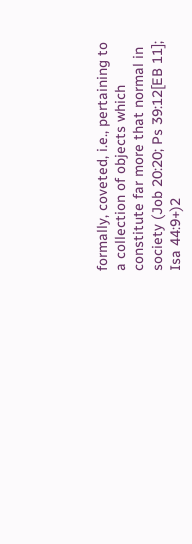formally, coveted, i.e., pertaining to a collection of objects which constitute far more that normal in society (Job 20:20; Ps 39:12[EB 11]; Isa 44:9+)2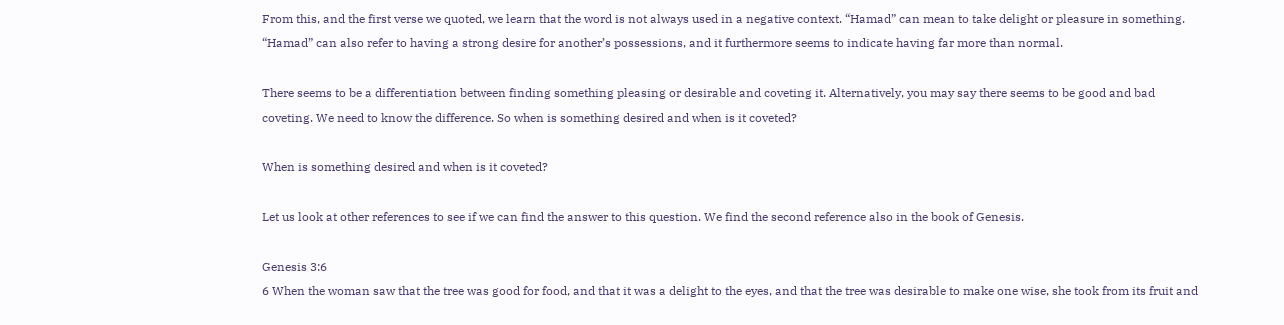From this, and the first verse we quoted, we learn that the word is not always used in a negative context. “Hamad” can mean to take delight or pleasure in something. “Hamad” can also refer to having a strong desire for another’s possessions, and it furthermore seems to indicate having far more than normal.

There seems to be a differentiation between finding something pleasing or desirable and coveting it. Alternatively, you may say there seems to be good and bad coveting. We need to know the difference. So when is something desired and when is it coveted?

When is something desired and when is it coveted?

Let us look at other references to see if we can find the answer to this question. We find the second reference also in the book of Genesis.

Genesis 3:6
6 When the woman saw that the tree was good for food, and that it was a delight to the eyes, and that the tree was desirable to make one wise, she took from its fruit and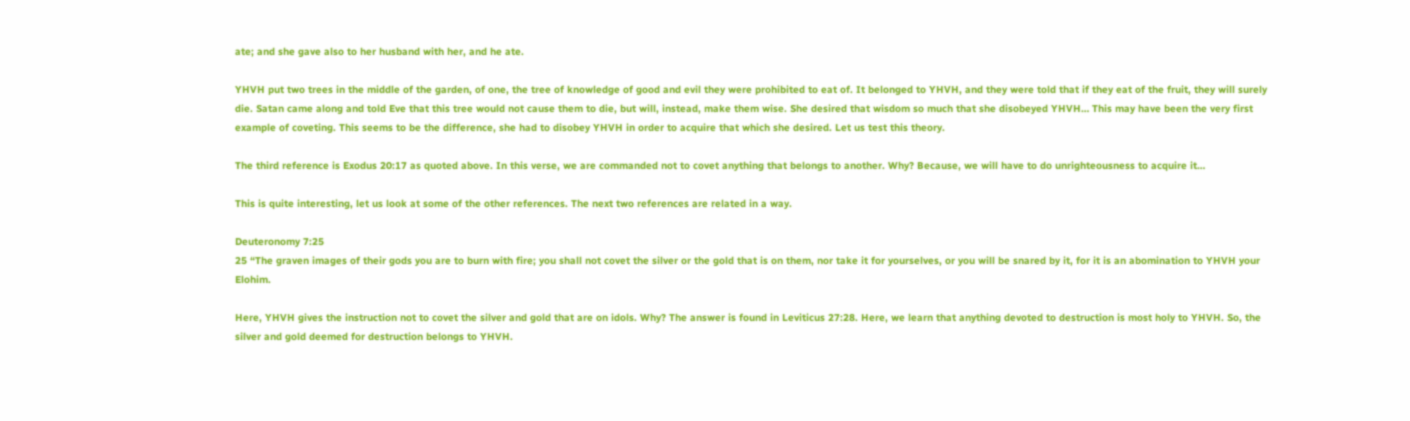ate; and she gave also to her husband with her, and he ate.

YHVH put two trees in the middle of the garden, of one, the tree of knowledge of good and evil they were prohibited to eat of. It belonged to YHVH, and they were told that if they eat of the fruit, they will surely die. Satan came along and told Eve that this tree would not cause them to die, but will, instead, make them wise. She desired that wisdom so much that she disobeyed YHVH… This may have been the very first example of coveting. This seems to be the difference, she had to disobey YHVH in order to acquire that which she desired. Let us test this theory.

The third reference is Exodus 20:17 as quoted above. In this verse, we are commanded not to covet anything that belongs to another. Why? Because, we will have to do unrighteousness to acquire it…

This is quite interesting, let us look at some of the other references. The next two references are related in a way.

Deuteronomy 7:25
25 “The graven images of their gods you are to burn with fire; you shall not covet the silver or the gold that is on them, nor take it for yourselves, or you will be snared by it, for it is an abomination to YHVH your Elohim.

Here, YHVH gives the instruction not to covet the silver and gold that are on idols. Why? The answer is found in Leviticus 27:28. Here, we learn that anything devoted to destruction is most holy to YHVH. So, the silver and gold deemed for destruction belongs to YHVH.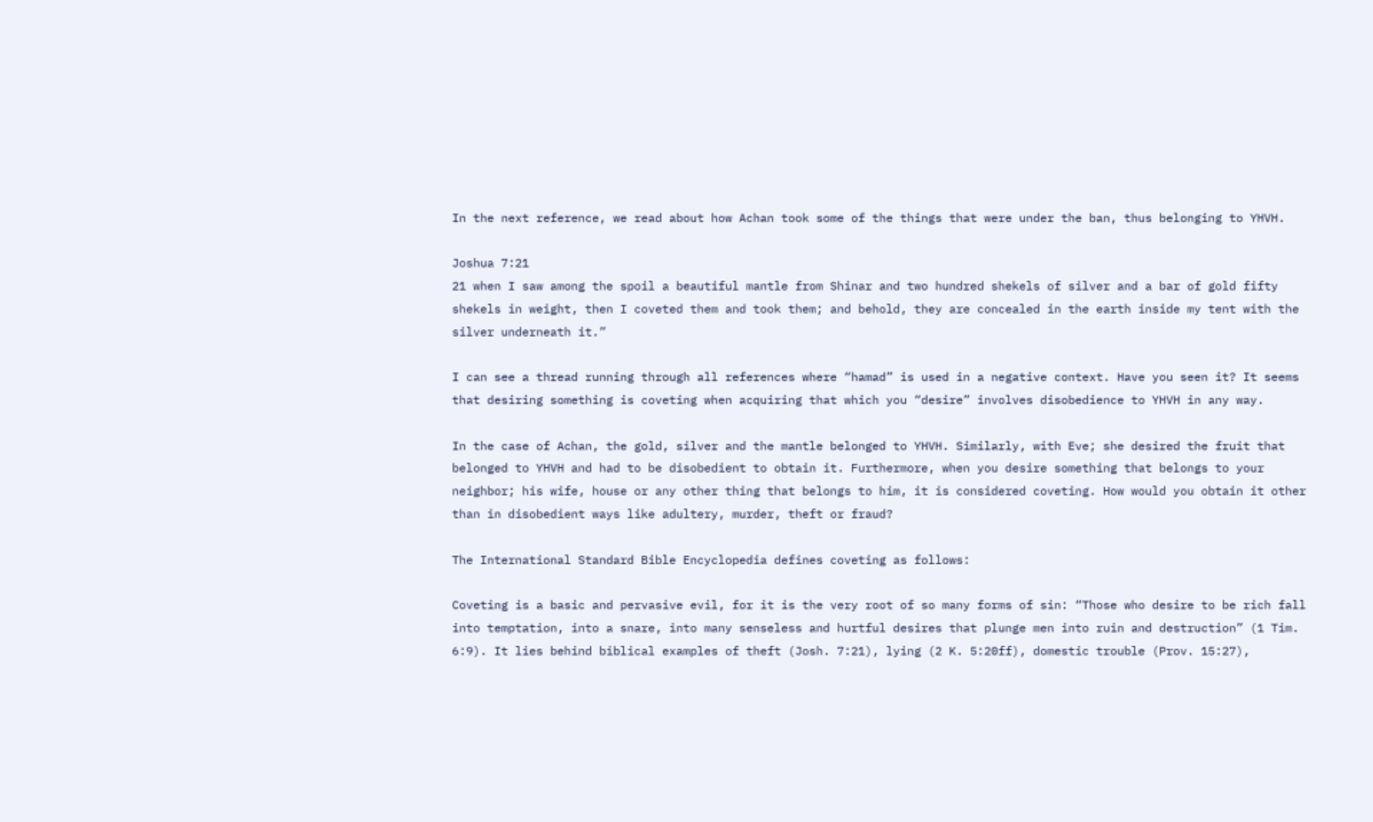In the next reference, we read about how Achan took some of the things that were under the ban, thus belonging to YHVH.

Joshua 7:21
21 when I saw among the spoil a beautiful mantle from Shinar and two hundred shekels of silver and a bar of gold fifty shekels in weight, then I coveted them and took them; and behold, they are concealed in the earth inside my tent with the silver underneath it.”

I can see a thread running through all references where “hamad” is used in a negative context. Have you seen it? It seems that desiring something is coveting when acquiring that which you “desire” involves disobedience to YHVH in any way.

In the case of Achan, the gold, silver and the mantle belonged to YHVH. Similarly, with Eve; she desired the fruit that belonged to YHVH and had to be disobedient to obtain it. Furthermore, when you desire something that belongs to your neighbor; his wife, house or any other thing that belongs to him, it is considered coveting. How would you obtain it other than in disobedient ways like adultery, murder, theft or fraud?

The International Standard Bible Encyclopedia defines coveting as follows:

Coveting is a basic and pervasive evil, for it is the very root of so many forms of sin: “Those who desire to be rich fall into temptation, into a snare, into many senseless and hurtful desires that plunge men into ruin and destruction” (1 Tim. 6:9). It lies behind biblical examples of theft (Josh. 7:21), lying (2 K. 5:20ff), domestic trouble (Prov. 15:27),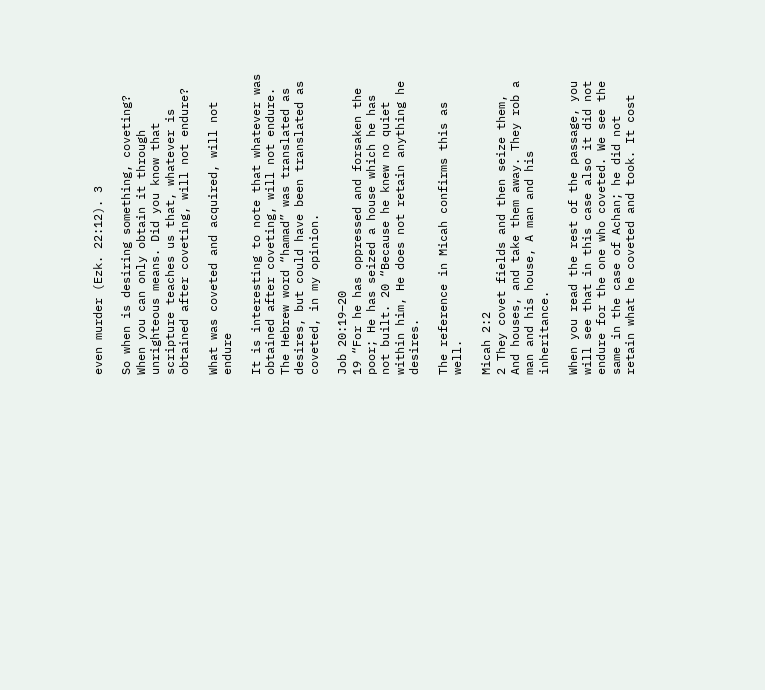even murder (Ezk. 22:12). 3

So when is desiring something, coveting? When you can only obtain it through unrighteous means. Did you know that scripture teaches us that, whatever is obtained after coveting, will not endure?

What was coveted and acquired, will not endure

It is interesting to note that whatever was obtained after coveting, will not endure. The Hebrew word “hamad” was translated as desires, but could have been translated as coveted, in my opinion.

Job 20:19–20
19 “For he has oppressed and forsaken the poor; He has seized a house which he has not built. 20 “Because he knew no quiet within him, He does not retain anything he desires.

The reference in Micah confirms this as well.

Micah 2:2
2 They covet fields and then seize them, And houses, and take them away. They rob a man and his house, A man and his inheritance.

When you read the rest of the passage, you will see that in this case also it did not endure for the one who coveted. We see the same in the case of Achan; he did not retain what he coveted and took. It cost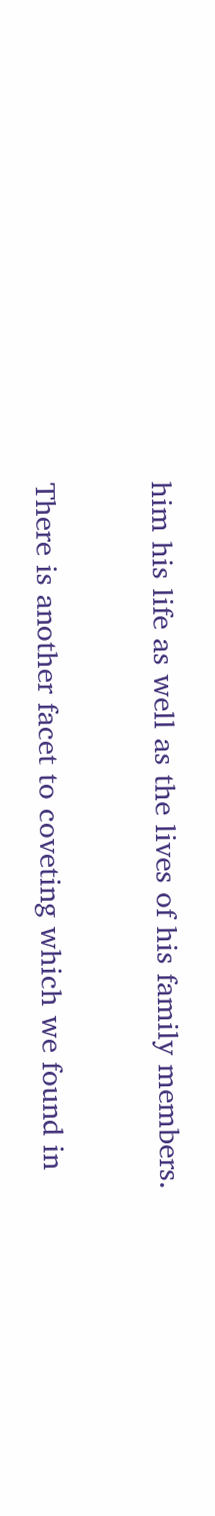him his life as well as the lives of his family members.

There is another facet to coveting which we found in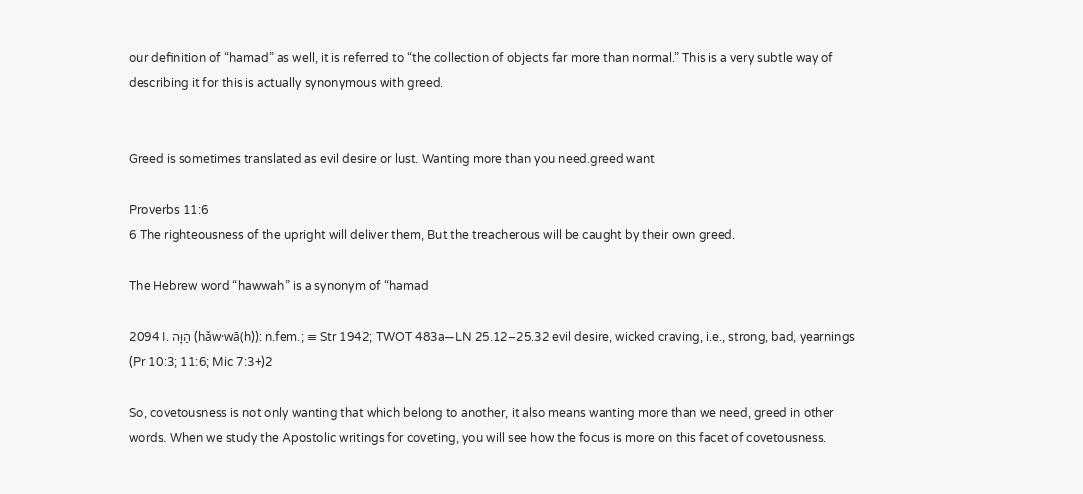our definition of “hamad” as well, it is referred to “the collection of objects far more than normal.” This is a very subtle way of describing it for this is actually synonymous with greed.


Greed is sometimes translated as evil desire or lust. Wanting more than you need.greed want

Proverbs 11:6
6 The righteousness of the upright will deliver them, But the treacherous will be caught by their own greed.

The Hebrew word “hawwah” is a synonym of “hamad

2094 I. הַוָּה (hǎw·wā(h)): n.fem.; ≡ Str 1942; TWOT 483a—LN 25.12–25.32 evil desire, wicked craving, i.e., strong, bad, yearnings (Pr 10:3; 11:6; Mic 7:3+)2

So, covetousness is not only wanting that which belong to another, it also means wanting more than we need, greed in other words. When we study the Apostolic writings for coveting, you will see how the focus is more on this facet of covetousness.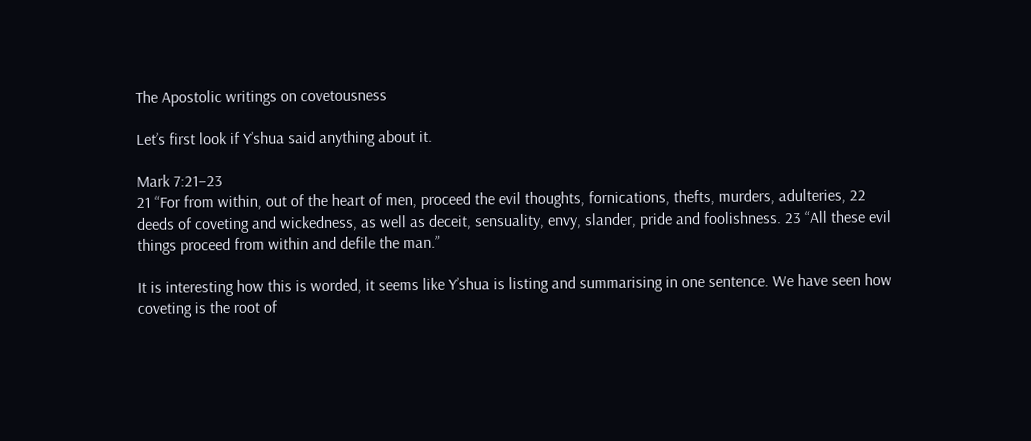The Apostolic writings on covetousness

Let’s first look if Y’shua said anything about it.

Mark 7:21–23
21 “For from within, out of the heart of men, proceed the evil thoughts, fornications, thefts, murders, adulteries, 22 deeds of coveting and wickedness, as well as deceit, sensuality, envy, slander, pride and foolishness. 23 “All these evil things proceed from within and defile the man.”

It is interesting how this is worded, it seems like Y’shua is listing and summarising in one sentence. We have seen how coveting is the root of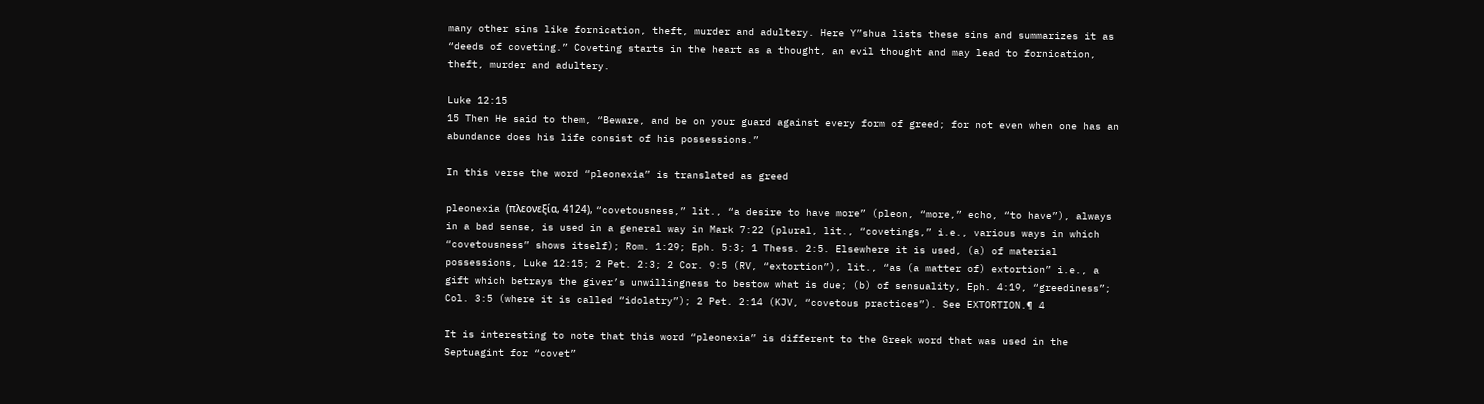many other sins like fornication, theft, murder and adultery. Here Y”shua lists these sins and summarizes it as “deeds of coveting.” Coveting starts in the heart as a thought, an evil thought and may lead to fornication, theft, murder and adultery.

Luke 12:15
15 Then He said to them, “Beware, and be on your guard against every form of greed; for not even when one has an abundance does his life consist of his possessions.”

In this verse the word “pleonexia” is translated as greed

pleonexia (πλεονεξία, 4124), “covetousness,” lit., “a desire to have more” (pleon, “more,” echo, “to have”), always in a bad sense, is used in a general way in Mark 7:22 (plural, lit., “covetings,” i.e., various ways in which “covetousness” shows itself); Rom. 1:29; Eph. 5:3; 1 Thess. 2:5. Elsewhere it is used, (a) of material possessions, Luke 12:15; 2 Pet. 2:3; 2 Cor. 9:5 (RV, “extortion”), lit., “as (a matter of) extortion” i.e., a gift which betrays the giver’s unwillingness to bestow what is due; (b) of sensuality, Eph. 4:19, “greediness”; Col. 3:5 (where it is called “idolatry”); 2 Pet. 2:14 (KJV, “covetous practices”). See EXTORTION.¶ 4

It is interesting to note that this word “pleonexia” is different to the Greek word that was used in the Septuagint for “covet”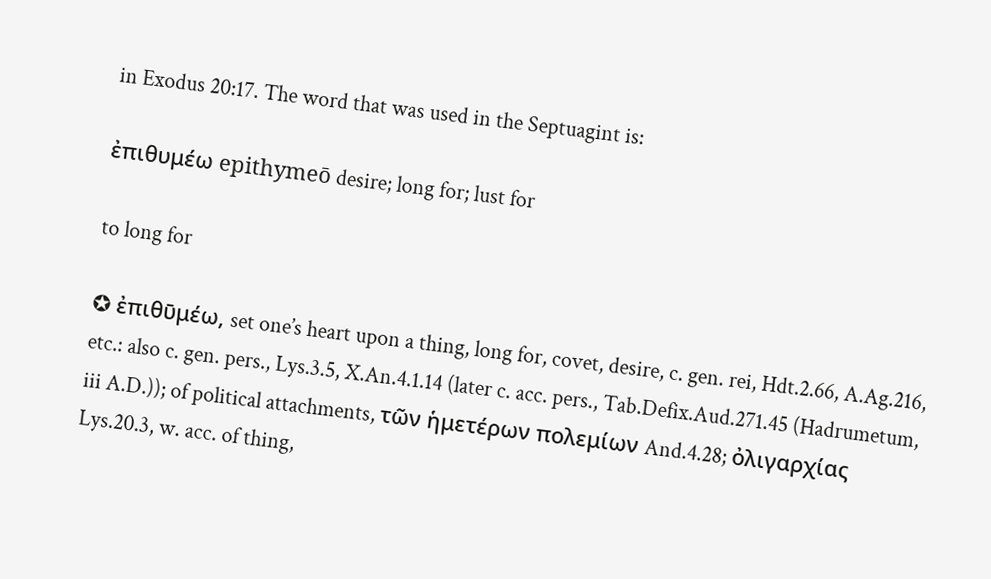in Exodus 20:17. The word that was used in the Septuagint is:

ἐπιθυμέω epithymeō desire; long for; lust for

to long for

✪ ἐπιθῡμέω, set one’s heart upon a thing, long for, covet, desire, c. gen. rei, Hdt.2.66, A.Ag.216, etc.: also c. gen. pers., Lys.3.5, X.An.4.1.14 (later c. acc. pers., Tab.Defix.Aud.271.45 (Hadrumetum, iii A.D.)); of political attachments, τῶν ἡμετέρων πολεμίων And.4.28; ὀλιγαρχίας Lys.20.3, w. acc. of thing,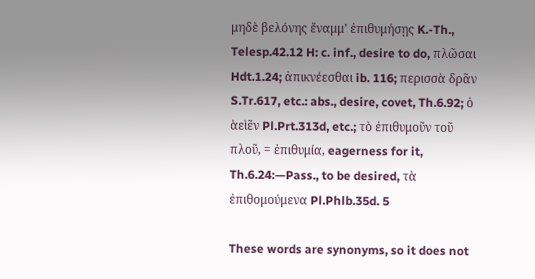μηδὲ βελόνης ἔναμμʼ ἐπιθυμήσῃς K.-Th., Telesp.42.12 H: c. inf., desire to do, πλῶσαι Hdt.1.24; ἀπικνέεσθαι ib. 116; περισσὰ δρᾶν S.Tr.617, etc.: abs., desire, covet, Th.6.92; ὁ ὰεὶε͂ν Pl.Prt.313d, etc.; τὸ ἐπιθυμοῦν τοῦ πλοῦ, = ἐπιθυμία, eagerness for it, Th.6.24:—Pass., to be desired, τὰ ἐπιθομούμενα Pl.Phlb.35d. 5

These words are synonyms, so it does not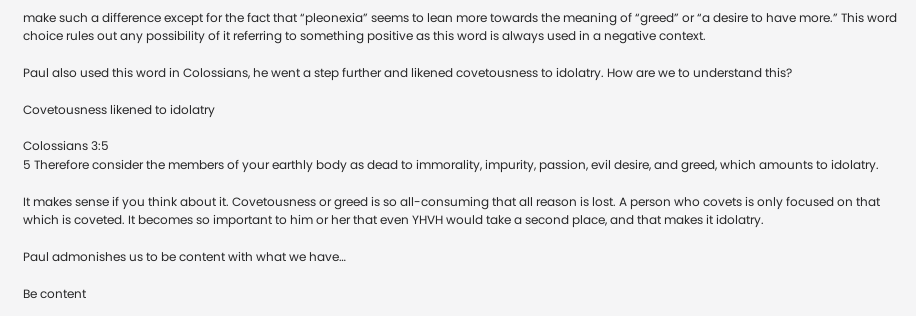make such a difference except for the fact that “pleonexia” seems to lean more towards the meaning of “greed” or “a desire to have more.” This word choice rules out any possibility of it referring to something positive as this word is always used in a negative context.

Paul also used this word in Colossians, he went a step further and likened covetousness to idolatry. How are we to understand this?

Covetousness likened to idolatry

Colossians 3:5
5 Therefore consider the members of your earthly body as dead to immorality, impurity, passion, evil desire, and greed, which amounts to idolatry.

It makes sense if you think about it. Covetousness or greed is so all-consuming that all reason is lost. A person who covets is only focused on that which is coveted. It becomes so important to him or her that even YHVH would take a second place, and that makes it idolatry.

Paul admonishes us to be content with what we have…

Be content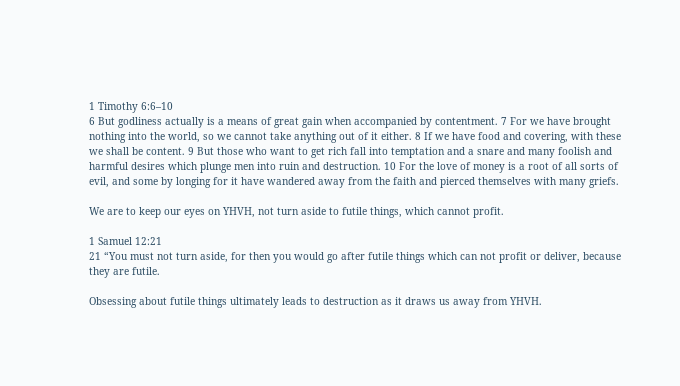1 Timothy 6:6–10
6 But godliness actually is a means of great gain when accompanied by contentment. 7 For we have brought nothing into the world, so we cannot take anything out of it either. 8 If we have food and covering, with these we shall be content. 9 But those who want to get rich fall into temptation and a snare and many foolish and harmful desires which plunge men into ruin and destruction. 10 For the love of money is a root of all sorts of evil, and some by longing for it have wandered away from the faith and pierced themselves with many griefs.

We are to keep our eyes on YHVH, not turn aside to futile things, which cannot profit.

1 Samuel 12:21
21 “You must not turn aside, for then you would go after futile things which can not profit or deliver, because they are futile.

Obsessing about futile things ultimately leads to destruction as it draws us away from YHVH.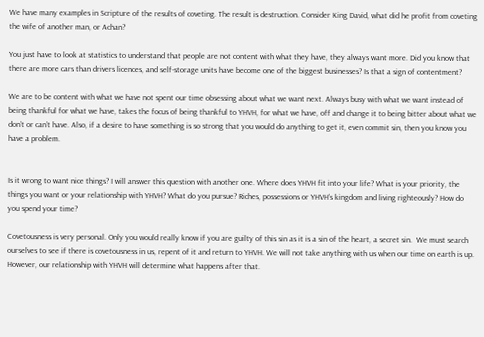We have many examples in Scripture of the results of coveting. The result is destruction. Consider King David, what did he profit from coveting the wife of another man, or Achan?

You just have to look at statistics to understand that people are not content with what they have, they always want more. Did you know that there are more cars than drivers licences, and self-storage units have become one of the biggest businesses? Is that a sign of contentment?

We are to be content with what we have not spent our time obsessing about what we want next. Always busy with what we want instead of being thankful for what we have, takes the focus of being thankful to YHVH, for what we have, off and change it to being bitter about what we don’t or can’t have. Also, if a desire to have something is so strong that you would do anything to get it, even commit sin, then you know you have a problem.


Is it wrong to want nice things? I will answer this question with another one. Where does YHVH fit into your life? What is your priority, the things you want or your relationship with YHVH? What do you pursue? Riches, possessions or YHVH’s kingdom and living righteously? How do you spend your time?

Covetousness is very personal. Only you would really know if you are guilty of this sin as it is a sin of the heart, a secret sin.  We must search ourselves to see if there is covetousness in us, repent of it and return to YHVH. We will not take anything with us when our time on earth is up. However, our relationship with YHVH will determine what happens after that.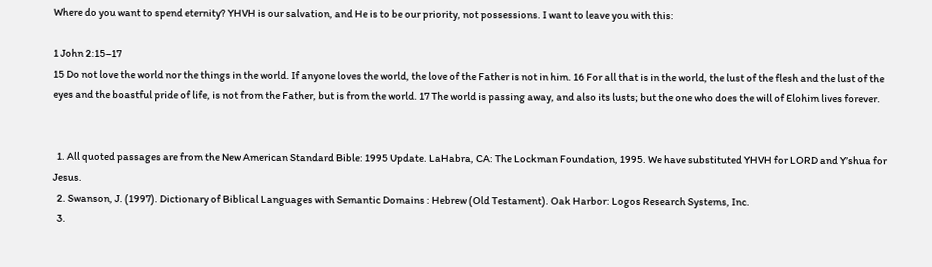Where do you want to spend eternity? YHVH is our salvation, and He is to be our priority, not possessions. I want to leave you with this:

1 John 2:15–17
15 Do not love the world nor the things in the world. If anyone loves the world, the love of the Father is not in him. 16 For all that is in the world, the lust of the flesh and the lust of the eyes and the boastful pride of life, is not from the Father, but is from the world. 17 The world is passing away, and also its lusts; but the one who does the will of Elohim lives forever.


  1. All quoted passages are from the New American Standard Bible: 1995 Update. LaHabra, CA: The Lockman Foundation, 1995. We have substituted YHVH for LORD and Y’shua for Jesus.
  2. Swanson, J. (1997). Dictionary of Biblical Languages with Semantic Domains : Hebrew (Old Testament). Oak Harbor: Logos Research Systems, Inc.
  3.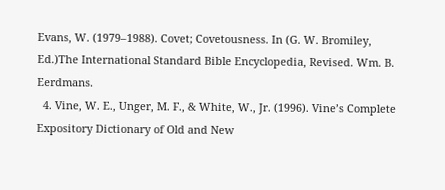Evans, W. (1979–1988). Covet; Covetousness. In (G. W. Bromiley, Ed.)The International Standard Bible Encyclopedia, Revised. Wm. B. Eerdmans.
  4. Vine, W. E., Unger, M. F., & White, W., Jr. (1996). Vine’s Complete Expository Dictionary of Old and New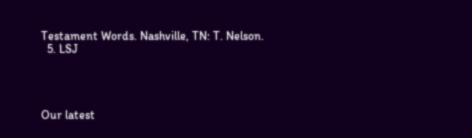Testament Words. Nashville, TN: T. Nelson.
  5. LSJ




Our latest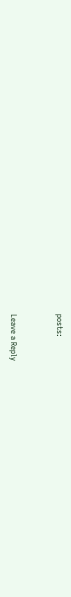posts:


Leave a Reply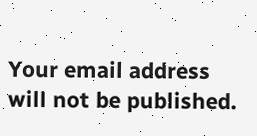Your email address will not be published.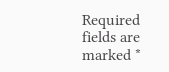Required fields are marked *